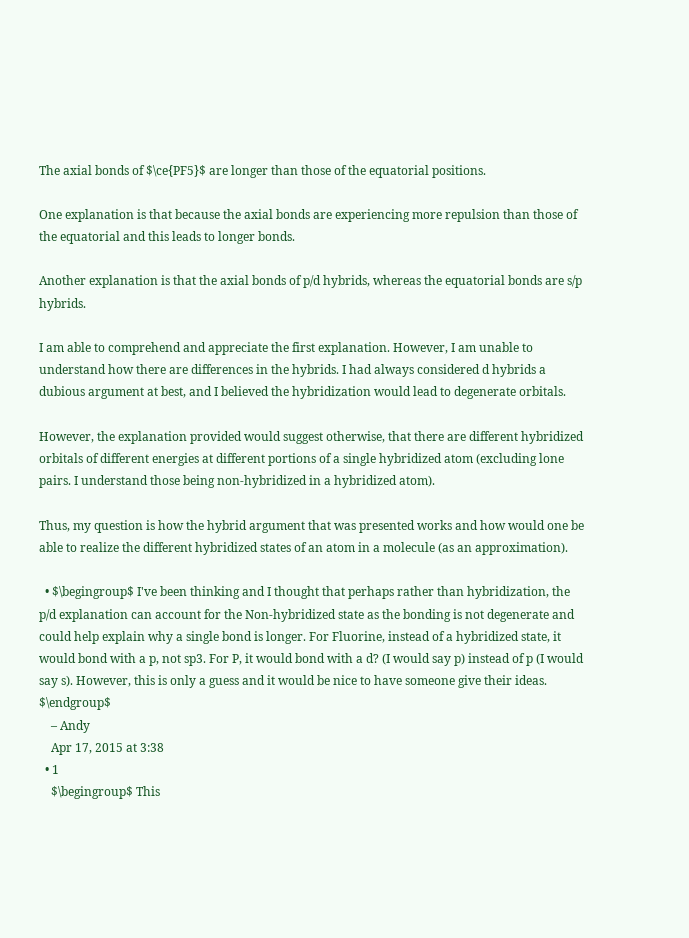The axial bonds of $\ce{PF5}$ are longer than those of the equatorial positions.

One explanation is that because the axial bonds are experiencing more repulsion than those of the equatorial and this leads to longer bonds.

Another explanation is that the axial bonds of p/d hybrids, whereas the equatorial bonds are s/p hybrids.

I am able to comprehend and appreciate the first explanation. However, I am unable to understand how there are differences in the hybrids. I had always considered d hybrids a dubious argument at best, and I believed the hybridization would lead to degenerate orbitals.

However, the explanation provided would suggest otherwise, that there are different hybridized orbitals of different energies at different portions of a single hybridized atom (excluding lone pairs. I understand those being non-hybridized in a hybridized atom).

Thus, my question is how the hybrid argument that was presented works and how would one be able to realize the different hybridized states of an atom in a molecule (as an approximation).

  • $\begingroup$ I've been thinking and I thought that perhaps rather than hybridization, the p/d explanation can account for the Non-hybridized state as the bonding is not degenerate and could help explain why a single bond is longer. For Fluorine, instead of a hybridized state, it would bond with a p, not sp3. For P, it would bond with a d? (I would say p) instead of p (I would say s). However, this is only a guess and it would be nice to have someone give their ideas. $\endgroup$
    – Andy
    Apr 17, 2015 at 3:38
  • 1
    $\begingroup$ This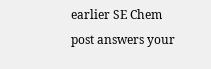earlier SE Chem post answers your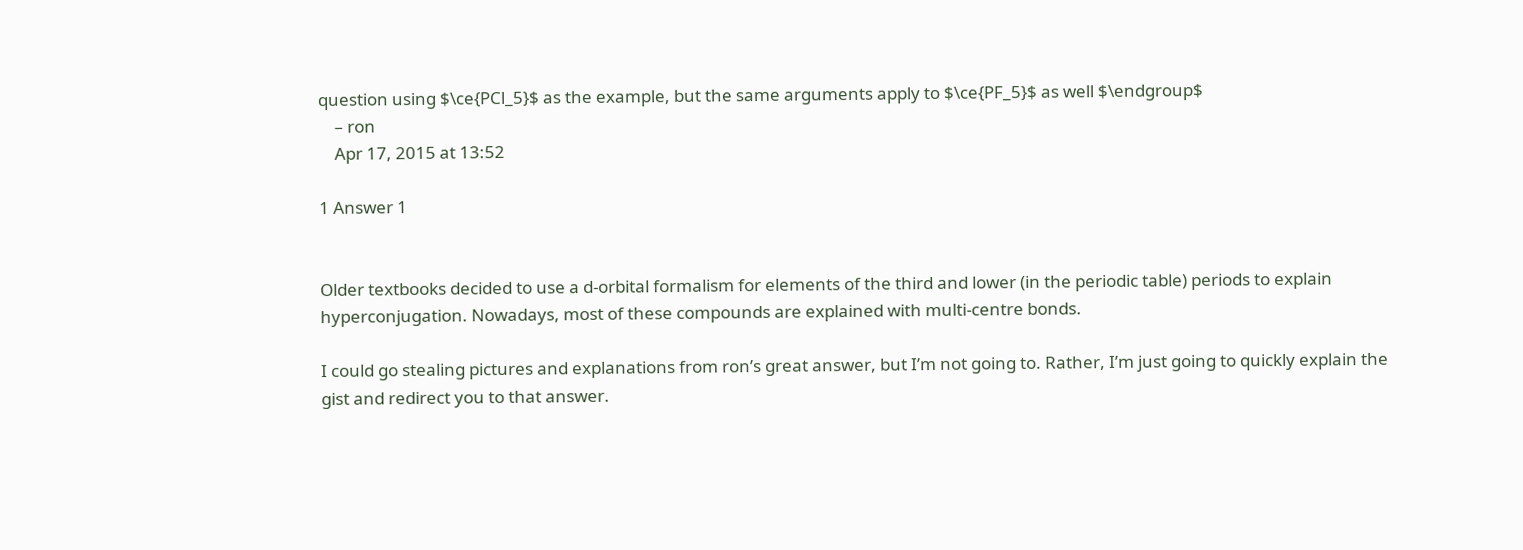question using $\ce{PCl_5}$ as the example, but the same arguments apply to $\ce{PF_5}$ as well $\endgroup$
    – ron
    Apr 17, 2015 at 13:52

1 Answer 1


Older textbooks decided to use a d-orbital formalism for elements of the third and lower (in the periodic table) periods to explain hyperconjugation. Nowadays, most of these compounds are explained with multi-centre bonds.

I could go stealing pictures and explanations from ron’s great answer, but I’m not going to. Rather, I’m just going to quickly explain the gist and redirect you to that answer.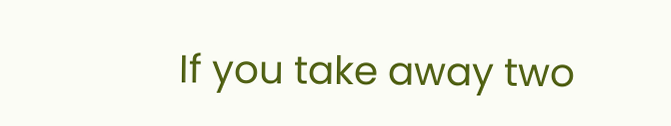If you take away two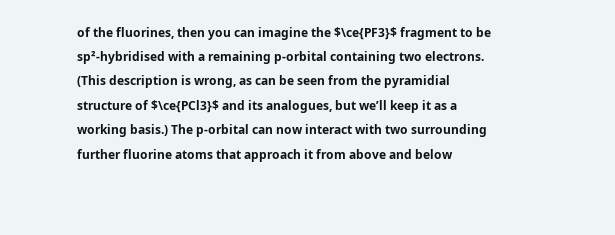of the fluorines, then you can imagine the $\ce{PF3}$ fragment to be sp²-hybridised with a remaining p-orbital containing two electrons. (This description is wrong, as can be seen from the pyramidial structure of $\ce{PCl3}$ and its analogues, but we’ll keep it as a working basis.) The p-orbital can now interact with two surrounding further fluorine atoms that approach it from above and below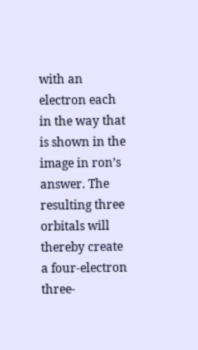with an electron each in the way that is shown in the image in ron’s answer. The resulting three orbitals will thereby create a four-electron three-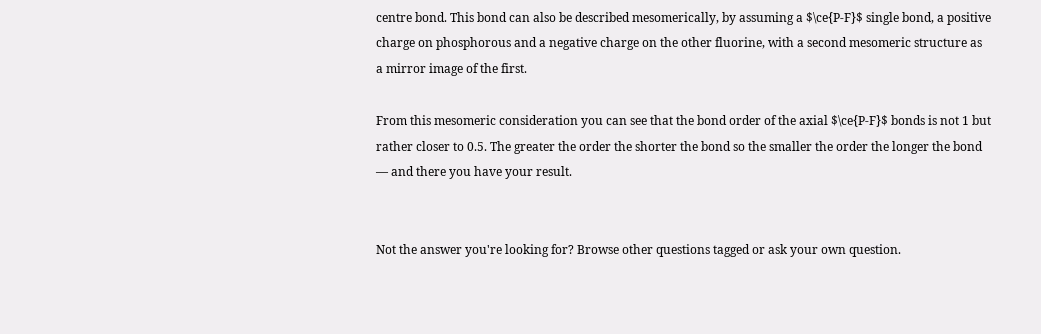centre bond. This bond can also be described mesomerically, by assuming a $\ce{P-F}$ single bond, a positive charge on phosphorous and a negative charge on the other fluorine, with a second mesomeric structure as a mirror image of the first.

From this mesomeric consideration you can see that the bond order of the axial $\ce{P-F}$ bonds is not 1 but rather closer to 0.5. The greater the order the shorter the bond so the smaller the order the longer the bond — and there you have your result.


Not the answer you're looking for? Browse other questions tagged or ask your own question.